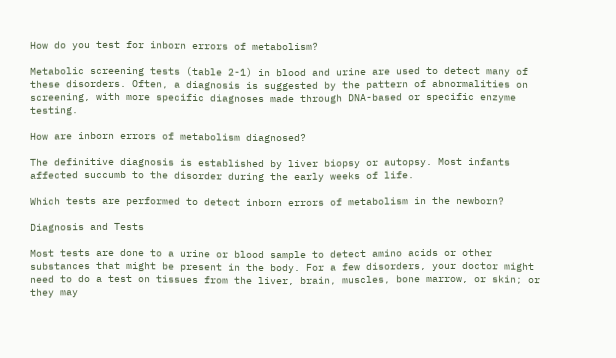How do you test for inborn errors of metabolism?

Metabolic screening tests (table 2-1) in blood and urine are used to detect many of these disorders. Often, a diagnosis is suggested by the pattern of abnormalities on screening, with more specific diagnoses made through DNA-based or specific enzyme testing.

How are inborn errors of metabolism diagnosed?

The definitive diagnosis is established by liver biopsy or autopsy. Most infants affected succumb to the disorder during the early weeks of life.

Which tests are performed to detect inborn errors of metabolism in the newborn?

Diagnosis and Tests

Most tests are done to a urine or blood sample to detect amino acids or other substances that might be present in the body. For a few disorders, your doctor might need to do a test on tissues from the liver, brain, muscles, bone marrow, or skin; or they may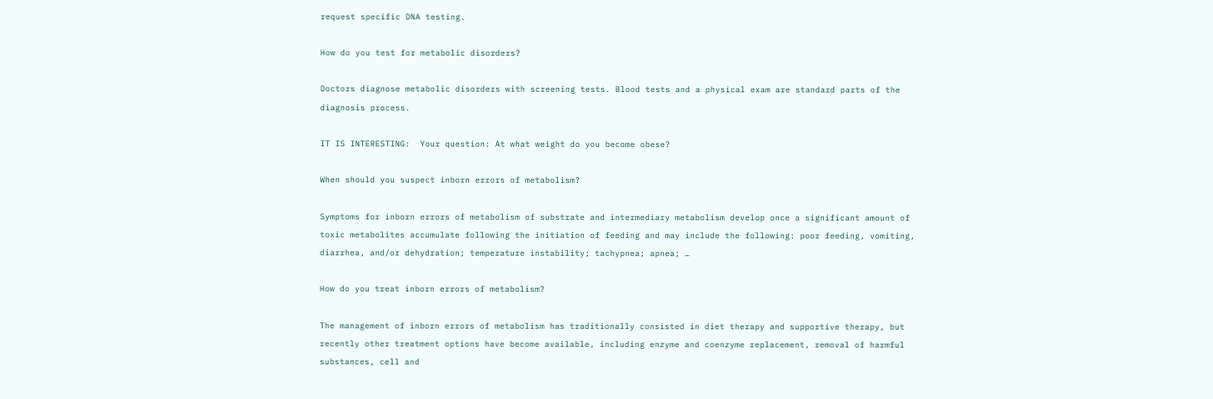request specific DNA testing.

How do you test for metabolic disorders?

Doctors diagnose metabolic disorders with screening tests. Blood tests and a physical exam are standard parts of the diagnosis process.

IT IS INTERESTING:  Your question: At what weight do you become obese?

When should you suspect inborn errors of metabolism?

Symptoms for inborn errors of metabolism of substrate and intermediary metabolism develop once a significant amount of toxic metabolites accumulate following the initiation of feeding and may include the following: poor feeding, vomiting, diarrhea, and/or dehydration; temperature instability; tachypnea; apnea; …

How do you treat inborn errors of metabolism?

The management of inborn errors of metabolism has traditionally consisted in diet therapy and supportive therapy, but recently other treatment options have become available, including enzyme and coenzyme replacement, removal of harmful substances, cell and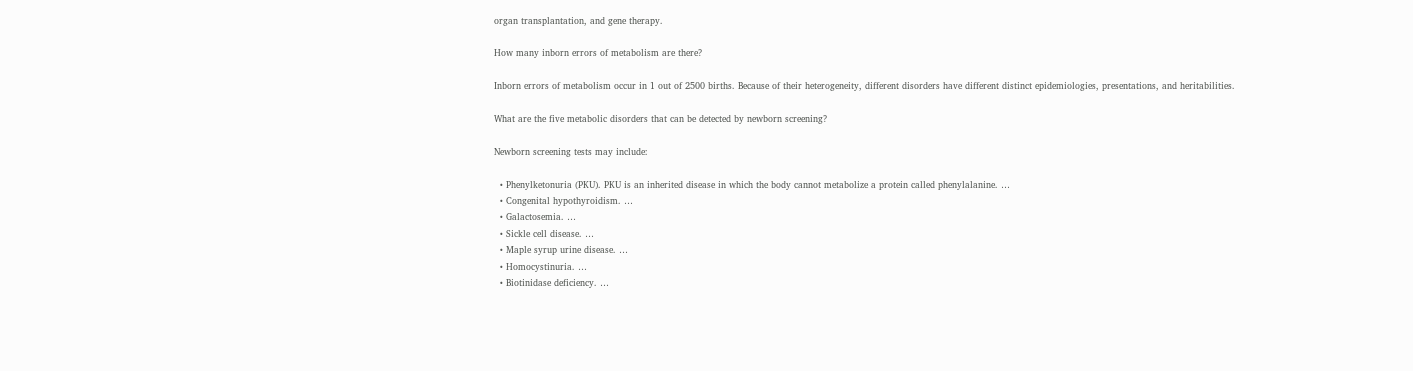organ transplantation, and gene therapy.

How many inborn errors of metabolism are there?

Inborn errors of metabolism occur in 1 out of 2500 births. Because of their heterogeneity, different disorders have different distinct epidemiologies, presentations, and heritabilities.

What are the five metabolic disorders that can be detected by newborn screening?

Newborn screening tests may include:

  • Phenylketonuria (PKU). PKU is an inherited disease in which the body cannot metabolize a protein called phenylalanine. …
  • Congenital hypothyroidism. …
  • Galactosemia. …
  • Sickle cell disease. …
  • Maple syrup urine disease. …
  • Homocystinuria. …
  • Biotinidase deficiency. …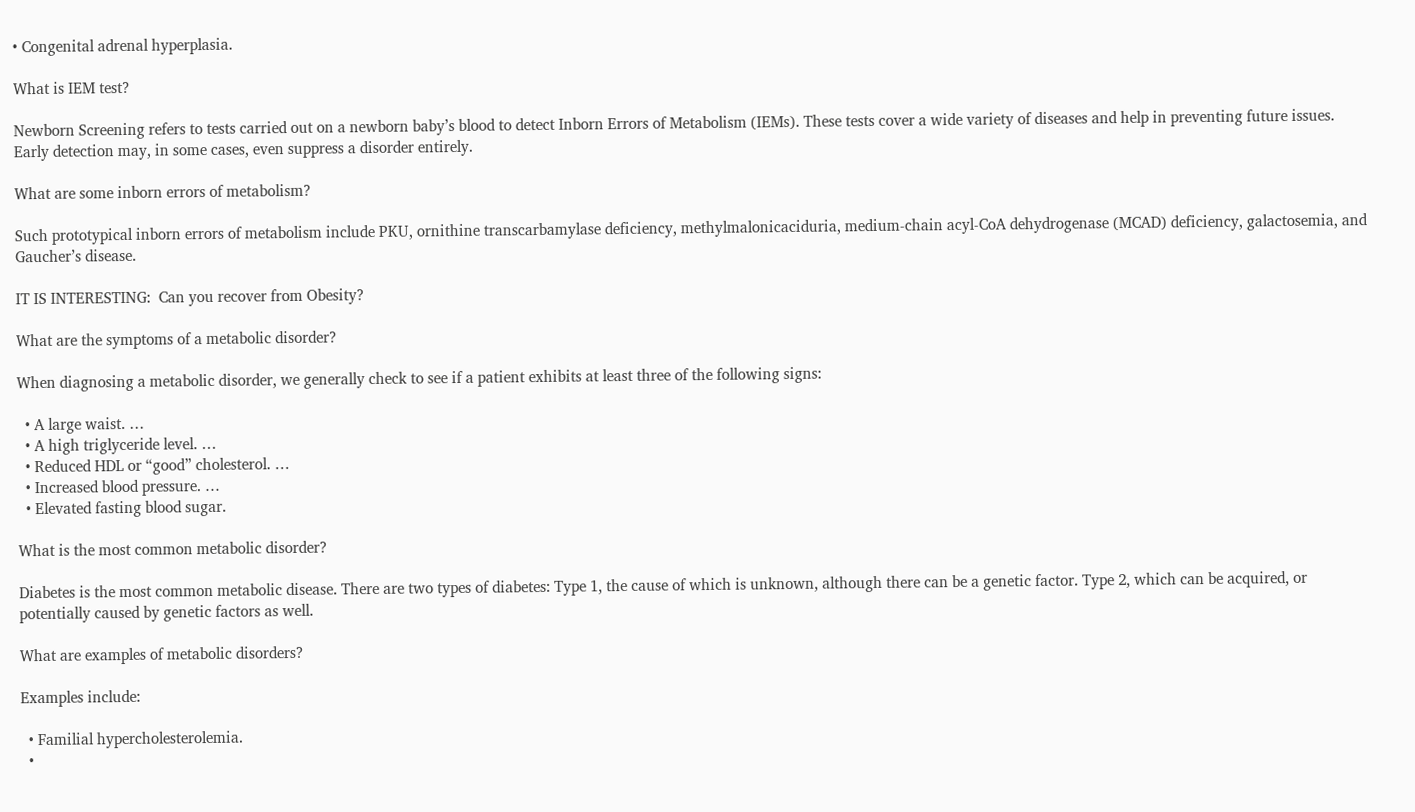• Congenital adrenal hyperplasia.

What is IEM test?

Newborn Screening refers to tests carried out on a newborn baby’s blood to detect Inborn Errors of Metabolism (IEMs). These tests cover a wide variety of diseases and help in preventing future issues. Early detection may, in some cases, even suppress a disorder entirely.

What are some inborn errors of metabolism?

Such prototypical inborn errors of metabolism include PKU, ornithine transcarbamylase deficiency, methylmalonicaciduria, medium-chain acyl-CoA dehydrogenase (MCAD) deficiency, galactosemia, and Gaucher’s disease.

IT IS INTERESTING:  Can you recover from Obesity?

What are the symptoms of a metabolic disorder?

When diagnosing a metabolic disorder, we generally check to see if a patient exhibits at least three of the following signs:

  • A large waist. …
  • A high triglyceride level. …
  • Reduced HDL or “good” cholesterol. …
  • Increased blood pressure. …
  • Elevated fasting blood sugar.

What is the most common metabolic disorder?

Diabetes is the most common metabolic disease. There are two types of diabetes: Type 1, the cause of which is unknown, although there can be a genetic factor. Type 2, which can be acquired, or potentially caused by genetic factors as well.

What are examples of metabolic disorders?

Examples include:

  • Familial hypercholesterolemia.
  •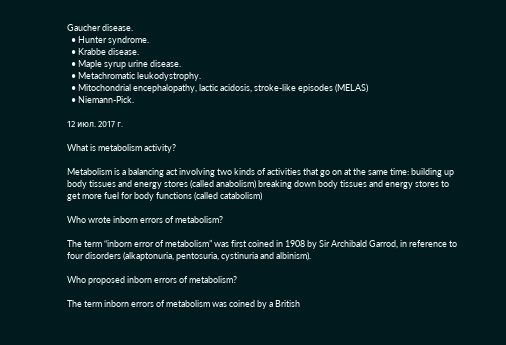Gaucher disease.
  • Hunter syndrome.
  • Krabbe disease.
  • Maple syrup urine disease.
  • Metachromatic leukodystrophy.
  • Mitochondrial encephalopathy, lactic acidosis, stroke-like episodes (MELAS)
  • Niemann-Pick.

12 июл. 2017 г.

What is metabolism activity?

Metabolism is a balancing act involving two kinds of activities that go on at the same time: building up body tissues and energy stores (called anabolism) breaking down body tissues and energy stores to get more fuel for body functions (called catabolism)

Who wrote inborn errors of metabolism?

The term “inborn error of metabolism” was first coined in 1908 by Sir Archibald Garrod, in reference to four disorders (alkaptonuria, pentosuria, cystinuria and albinism).

Who proposed inborn errors of metabolism?

The term inborn errors of metabolism was coined by a British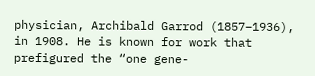physician, Archibald Garrod (1857–1936), in 1908. He is known for work that prefigured the “one gene-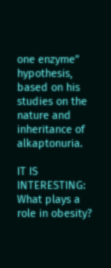one enzyme” hypothesis, based on his studies on the nature and inheritance of alkaptonuria.

IT IS INTERESTING:  What plays a role in obesity?